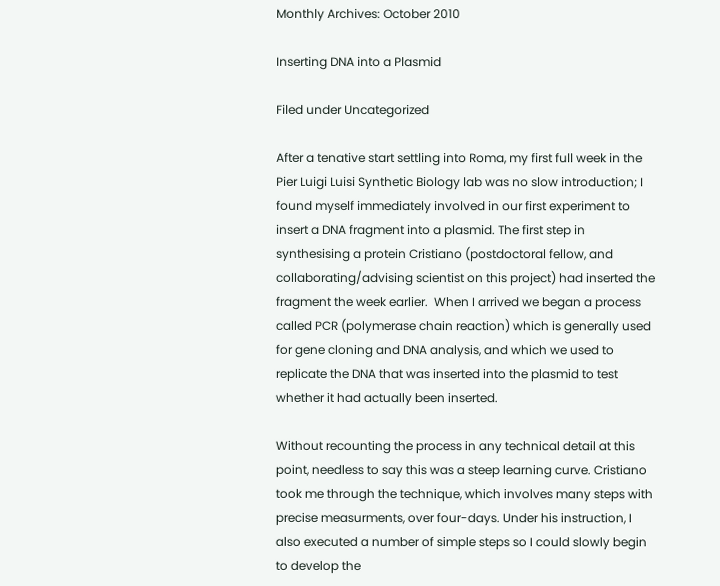Monthly Archives: October 2010

Inserting DNA into a Plasmid

Filed under Uncategorized

After a tenative start settling into Roma, my first full week in the Pier Luigi Luisi Synthetic Biology lab was no slow introduction; I found myself immediately involved in our first experiment to insert a DNA fragment into a plasmid. The first step in synthesising a protein Cristiano (postdoctoral fellow, and collaborating/advising scientist on this project) had inserted the fragment the week earlier.  When I arrived we began a process called PCR (polymerase chain reaction) which is generally used for gene cloning and DNA analysis, and which we used to replicate the DNA that was inserted into the plasmid to test whether it had actually been inserted.

Without recounting the process in any technical detail at this point, needless to say this was a steep learning curve. Cristiano took me through the technique, which involves many steps with precise measurments, over four-days. Under his instruction, I also executed a number of simple steps so I could slowly begin to develop the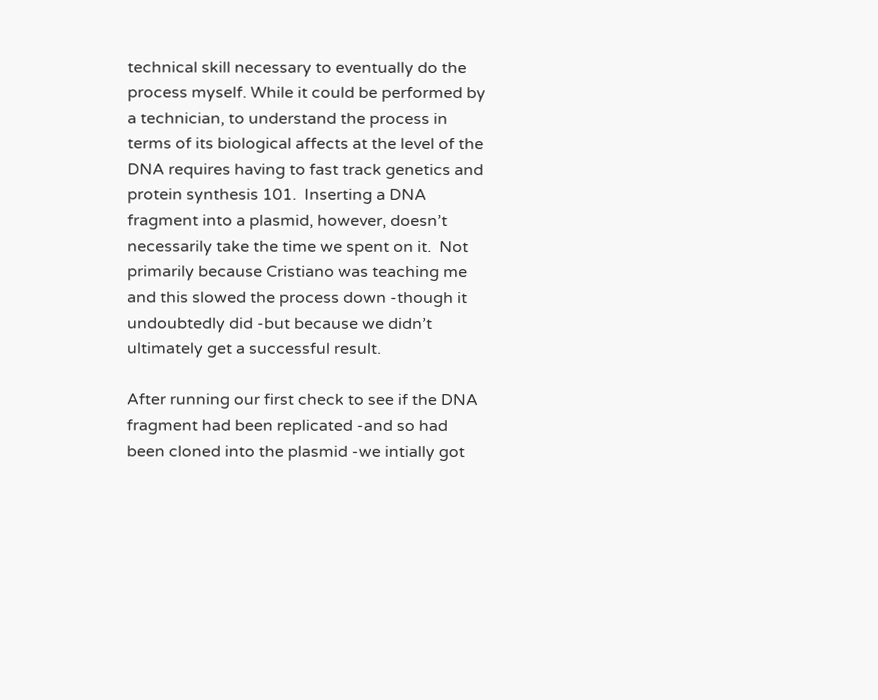technical skill necessary to eventually do the process myself. While it could be performed by a technician, to understand the process in terms of its biological affects at the level of the DNA requires having to fast track genetics and protein synthesis 101.  Inserting a DNA fragment into a plasmid, however, doesn’t necessarily take the time we spent on it.  Not primarily because Cristiano was teaching me and this slowed the process down -though it undoubtedly did -but because we didn’t ultimately get a successful result.

After running our first check to see if the DNA fragment had been replicated -and so had been cloned into the plasmid -we intially got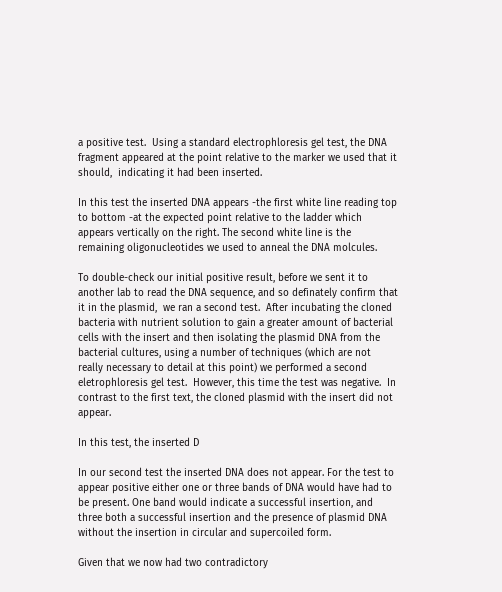a positive test.  Using a standard electrophloresis gel test, the DNA fragment appeared at the point relative to the marker we used that it should,  indicating it had been inserted.

In this test the inserted DNA appears -the first white line reading top to bottom -at the expected point relative to the ladder which appears vertically on the right. The second white line is the remaining oligonucleotides we used to anneal the DNA molcules.

To double-check our initial positive result, before we sent it to another lab to read the DNA sequence, and so definately confirm that it in the plasmid,  we ran a second test.  After incubating the cloned bacteria with nutrient solution to gain a greater amount of bacterial cells with the insert and then isolating the plasmid DNA from the bacterial cultures, using a number of techniques (which are not really necessary to detail at this point) we performed a second eletrophloresis gel test.  However, this time the test was negative.  In contrast to the first text, the cloned plasmid with the insert did not appear.

In this test, the inserted D

In our second test the inserted DNA does not appear. For the test to appear positive either one or three bands of DNA would have had to be present. One band would indicate a successful insertion, and three both a successful insertion and the presence of plasmid DNA without the insertion in circular and supercoiled form.

Given that we now had two contradictory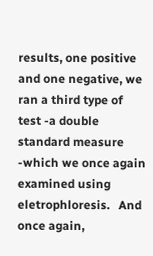results, one positive and one negative, we ran a third type of test -a double standard measure -which we once again examined using eletrophloresis.   And once again,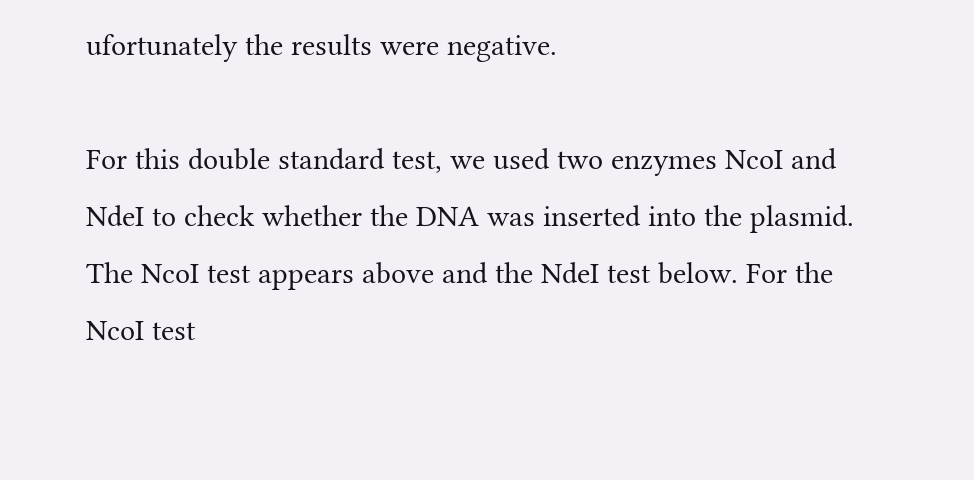ufortunately the results were negative.

For this double standard test, we used two enzymes NcoI and NdeI to check whether the DNA was inserted into the plasmid. The NcoI test appears above and the NdeI test below. For the NcoI test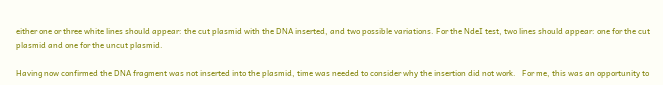either one or three white lines should appear: the cut plasmid with the DNA inserted, and two possible variations. For the NdeI test, two lines should appear: one for the cut plasmid and one for the uncut plasmid.

Having now confirmed the DNA fragment was not inserted into the plasmid, time was needed to consider why the insertion did not work.   For me, this was an opportunity to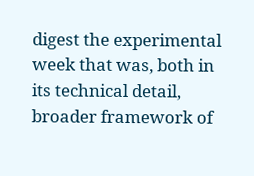digest the experimental week that was, both in its technical detail, broader framework of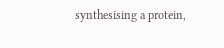synthesising a protein,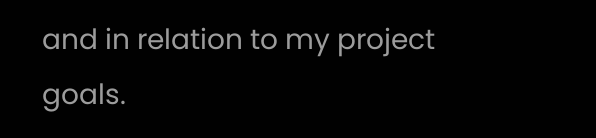and in relation to my project goals.